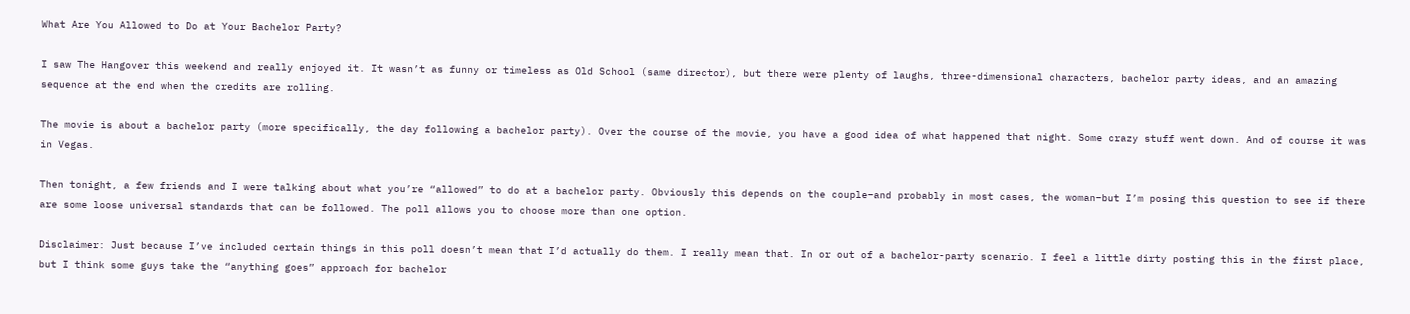What Are You Allowed to Do at Your Bachelor Party?

I saw The Hangover this weekend and really enjoyed it. It wasn’t as funny or timeless as Old School (same director), but there were plenty of laughs, three-dimensional characters, bachelor party ideas, and an amazing sequence at the end when the credits are rolling.

The movie is about a bachelor party (more specifically, the day following a bachelor party). Over the course of the movie, you have a good idea of what happened that night. Some crazy stuff went down. And of course it was in Vegas.

Then tonight, a few friends and I were talking about what you’re “allowed” to do at a bachelor party. Obviously this depends on the couple–and probably in most cases, the woman–but I’m posing this question to see if there are some loose universal standards that can be followed. The poll allows you to choose more than one option.

Disclaimer: Just because I’ve included certain things in this poll doesn’t mean that I’d actually do them. I really mean that. In or out of a bachelor-party scenario. I feel a little dirty posting this in the first place, but I think some guys take the “anything goes” approach for bachelor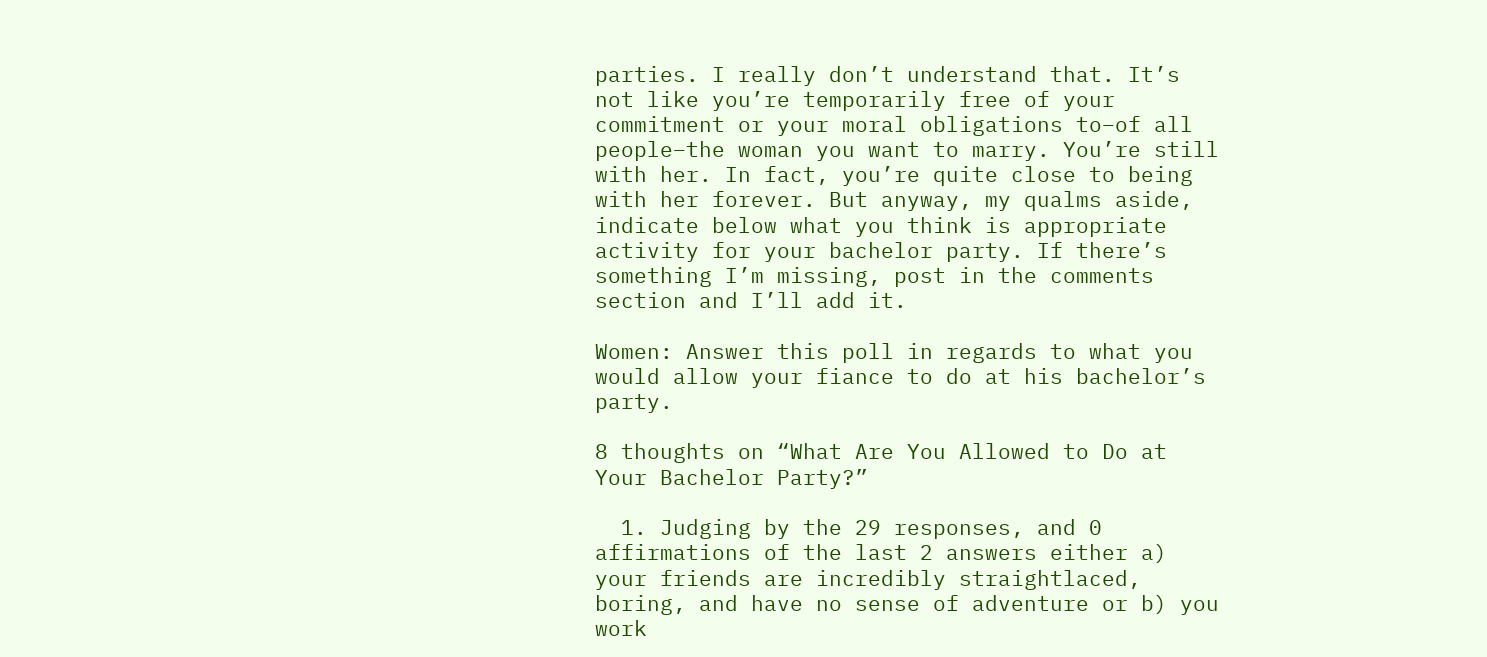parties. I really don’t understand that. It’s not like you’re temporarily free of your commitment or your moral obligations to–of all people–the woman you want to marry. You’re still with her. In fact, you’re quite close to being with her forever. But anyway, my qualms aside, indicate below what you think is appropriate activity for your bachelor party. If there’s something I’m missing, post in the comments section and I’ll add it.

Women: Answer this poll in regards to what you would allow your fiance to do at his bachelor’s party.

8 thoughts on “What Are You Allowed to Do at Your Bachelor Party?”

  1. Judging by the 29 responses, and 0 affirmations of the last 2 answers either a) your friends are incredibly straightlaced, boring, and have no sense of adventure or b) you work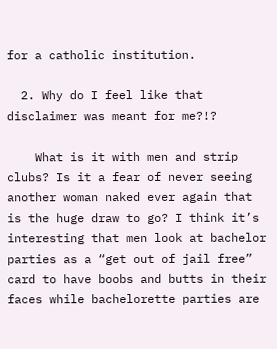for a catholic institution.

  2. Why do I feel like that disclaimer was meant for me?!?

    What is it with men and strip clubs? Is it a fear of never seeing another woman naked ever again that is the huge draw to go? I think it’s interesting that men look at bachelor parties as a “get out of jail free” card to have boobs and butts in their faces while bachelorette parties are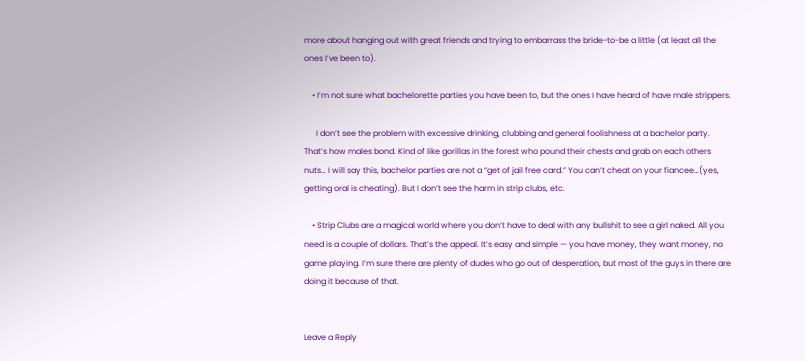more about hanging out with great friends and trying to embarrass the bride-to-be a little (at least all the ones I’ve been to).

    • I’m not sure what bachelorette parties you have been to, but the ones I have heard of have male strippers.

      I don’t see the problem with excessive drinking, clubbing and general foolishness at a bachelor party. That’s how males bond. Kind of like gorillas in the forest who pound their chests and grab on each others nuts… I will say this, bachelor parties are not a “get of jail free card.” You can’t cheat on your fiancee…(yes, getting oral is cheating). But I don’t see the harm in strip clubs, etc.

    • Strip Clubs are a magical world where you don’t have to deal with any bullshit to see a girl naked. All you need is a couple of dollars. That’s the appeal. It’s easy and simple — you have money, they want money, no game playing. I’m sure there are plenty of dudes who go out of desperation, but most of the guys in there are doing it because of that.


Leave a Reply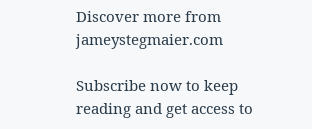Discover more from jameystegmaier.com

Subscribe now to keep reading and get access to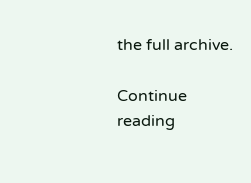the full archive.

Continue reading